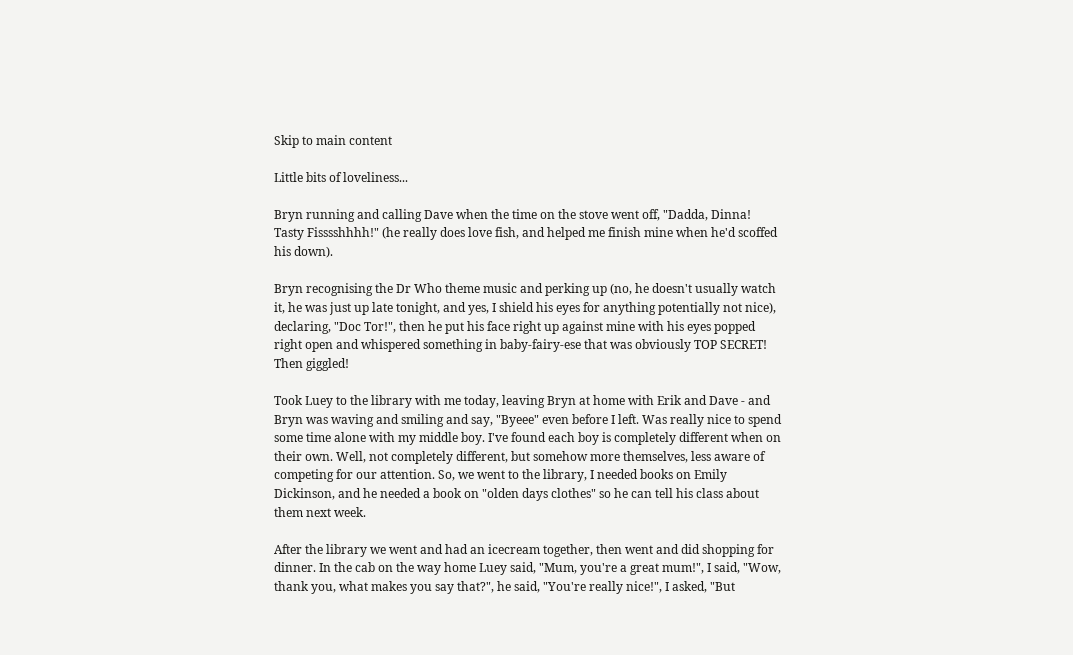Skip to main content

Little bits of loveliness...

Bryn running and calling Dave when the time on the stove went off, "Dadda, Dinna! Tasty Fisssshhhh!" (he really does love fish, and helped me finish mine when he'd scoffed his down).

Bryn recognising the Dr Who theme music and perking up (no, he doesn't usually watch it, he was just up late tonight, and yes, I shield his eyes for anything potentially not nice), declaring, "Doc Tor!", then he put his face right up against mine with his eyes popped right open and whispered something in baby-fairy-ese that was obviously TOP SECRET! Then giggled!

Took Luey to the library with me today, leaving Bryn at home with Erik and Dave - and Bryn was waving and smiling and say, "Byeee" even before I left. Was really nice to spend some time alone with my middle boy. I've found each boy is completely different when on their own. Well, not completely different, but somehow more themselves, less aware of competing for our attention. So, we went to the library, I needed books on Emily Dickinson, and he needed a book on "olden days clothes" so he can tell his class about them next week.

After the library we went and had an icecream together, then went and did shopping for dinner. In the cab on the way home Luey said, "Mum, you're a great mum!", I said, "Wow, thank you, what makes you say that?", he said, "You're really nice!", I asked, "But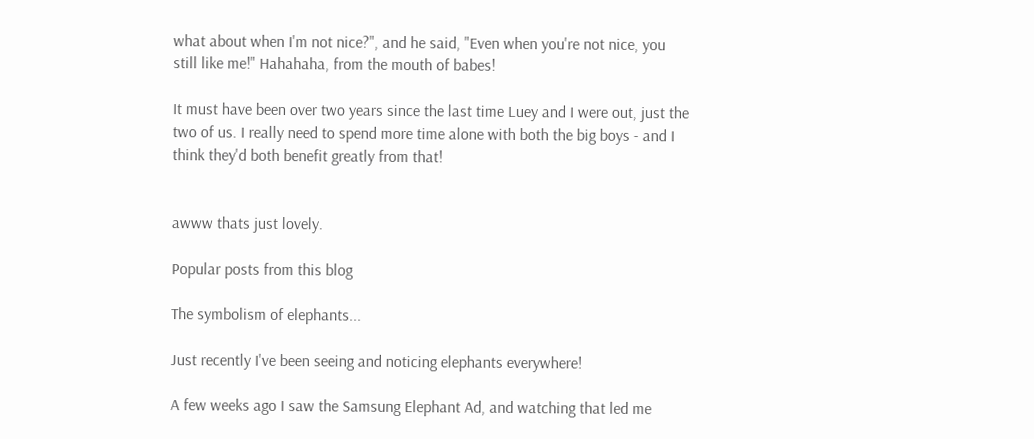what about when I'm not nice?", and he said, "Even when you're not nice, you still like me!" Hahahaha, from the mouth of babes!

It must have been over two years since the last time Luey and I were out, just the two of us. I really need to spend more time alone with both the big boys - and I think they'd both benefit greatly from that!


awww thats just lovely.

Popular posts from this blog

The symbolism of elephants...

Just recently I've been seeing and noticing elephants everywhere!

A few weeks ago I saw the Samsung Elephant Ad, and watching that led me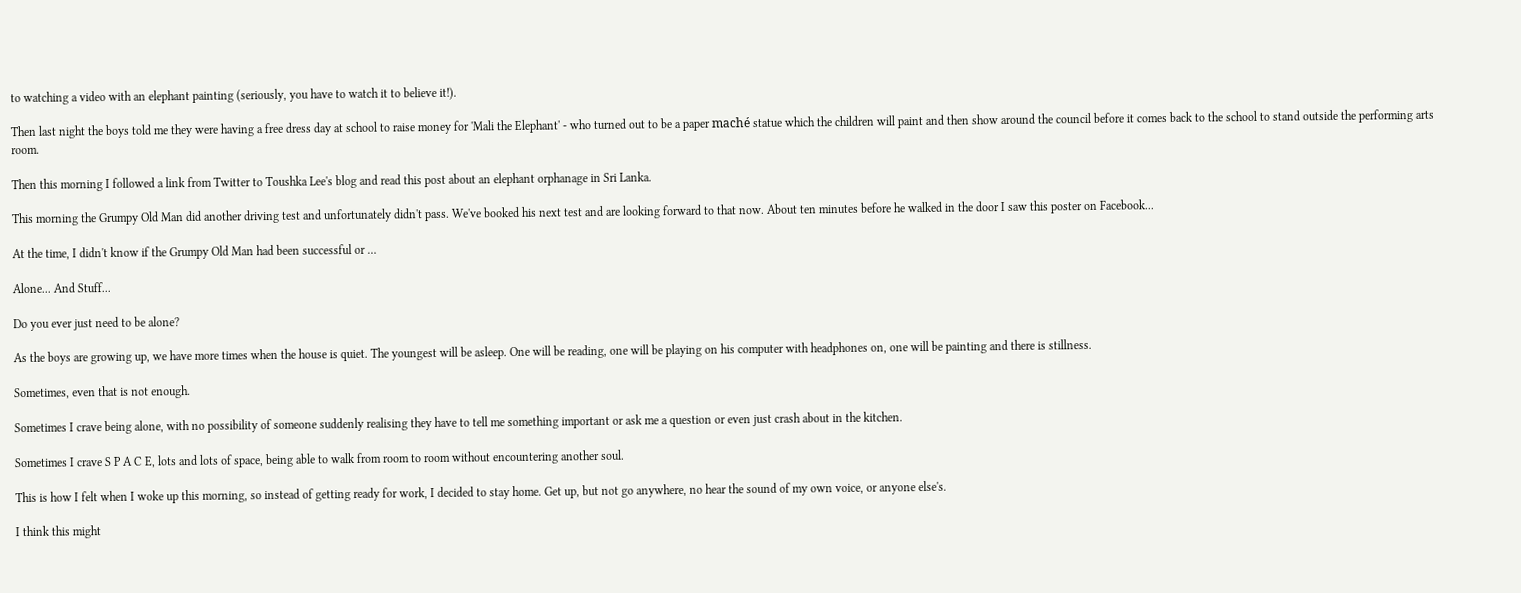to watching a video with an elephant painting (seriously, you have to watch it to believe it!).

Then last night the boys told me they were having a free dress day at school to raise money for 'Mali the Elephant' - who turned out to be a paper maché statue which the children will paint and then show around the council before it comes back to the school to stand outside the performing arts room.

Then this morning I followed a link from Twitter to Toushka Lee's blog and read this post about an elephant orphanage in Sri Lanka.

This morning the Grumpy Old Man did another driving test and unfortunately didn't pass. We've booked his next test and are looking forward to that now. About ten minutes before he walked in the door I saw this poster on Facebook...

At the time, I didn't know if the Grumpy Old Man had been successful or …

Alone... And Stuff...

Do you ever just need to be alone?

As the boys are growing up, we have more times when the house is quiet. The youngest will be asleep. One will be reading, one will be playing on his computer with headphones on, one will be painting and there is stillness.

Sometimes, even that is not enough.

Sometimes I crave being alone, with no possibility of someone suddenly realising they have to tell me something important or ask me a question or even just crash about in the kitchen.

Sometimes I crave S P A C E, lots and lots of space, being able to walk from room to room without encountering another soul.

This is how I felt when I woke up this morning, so instead of getting ready for work, I decided to stay home. Get up, but not go anywhere, no hear the sound of my own voice, or anyone else's.

I think this might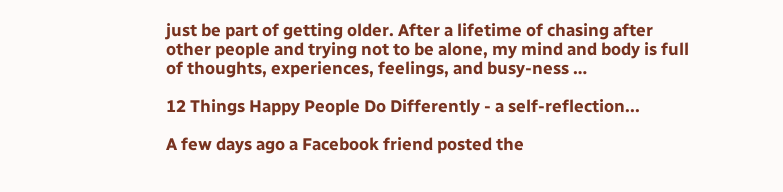just be part of getting older. After a lifetime of chasing after other people and trying not to be alone, my mind and body is full of thoughts, experiences, feelings, and busy-ness …

12 Things Happy People Do Differently - a self-reflection...

A few days ago a Facebook friend posted the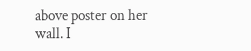above poster on her wall. I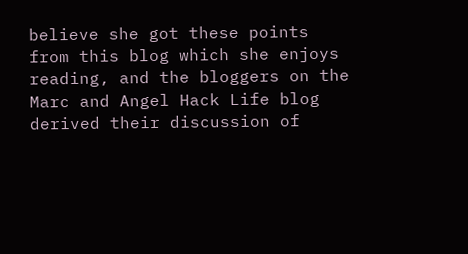believe she got these points from this blog which she enjoys reading, and the bloggers on the Marc and Angel Hack Life blog derived their discussion of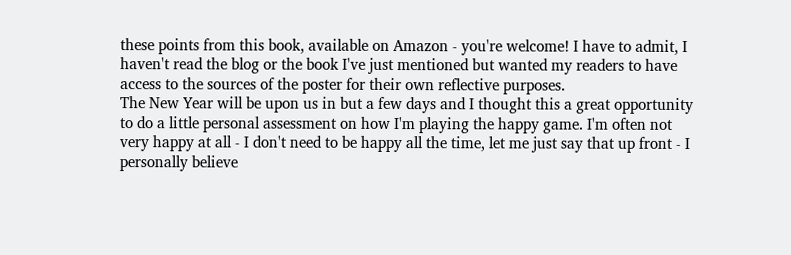these points from this book, available on Amazon - you're welcome! I have to admit, I haven't read the blog or the book I've just mentioned but wanted my readers to have access to the sources of the poster for their own reflective purposes.
The New Year will be upon us in but a few days and I thought this a great opportunity to do a little personal assessment on how I'm playing the happy game. I'm often not very happy at all - I don't need to be happy all the time, let me just say that up front - I personally believe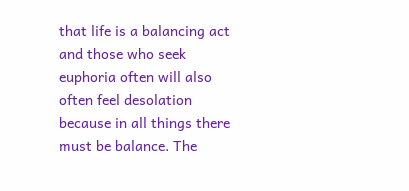that life is a balancing act and those who seek euphoria often will also often feel desolation because in all things there must be balance. The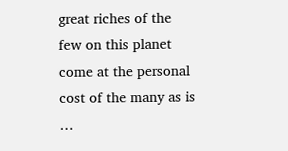great riches of the few on this planet come at the personal cost of the many as is …